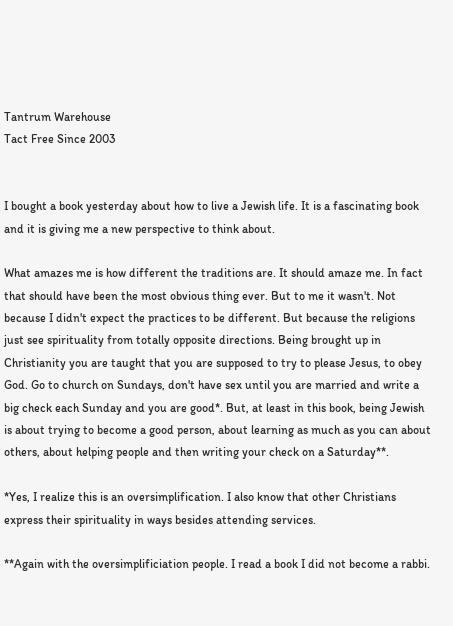Tantrum Warehouse
Tact Free Since 2003


I bought a book yesterday about how to live a Jewish life. It is a fascinating book and it is giving me a new perspective to think about.

What amazes me is how different the traditions are. It should amaze me. In fact that should have been the most obvious thing ever. But to me it wasn't. Not because I didn't expect the practices to be different. But because the religions just see spirituality from totally opposite directions. Being brought up in Christianity you are taught that you are supposed to try to please Jesus, to obey God. Go to church on Sundays, don't have sex until you are married and write a big check each Sunday and you are good*. But, at least in this book, being Jewish is about trying to become a good person, about learning as much as you can about others, about helping people and then writing your check on a Saturday**.

*Yes, I realize this is an oversimplification. I also know that other Christians express their spirituality in ways besides attending services.

**Again with the oversimplificiation people. I read a book I did not become a rabbi.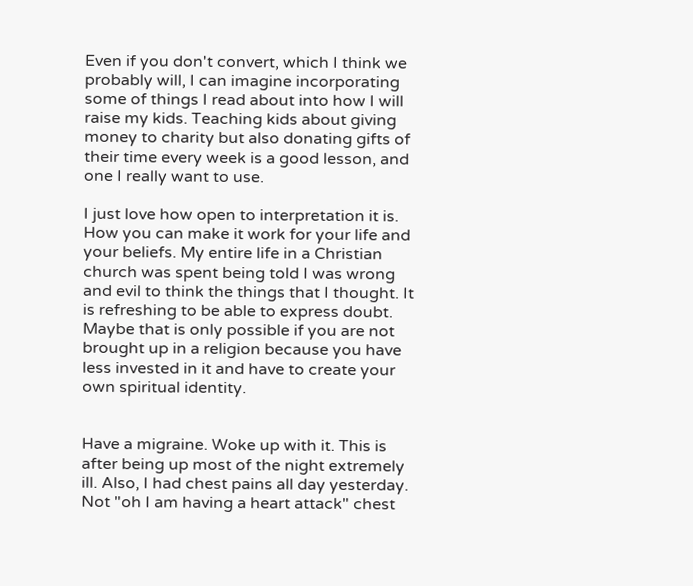Even if you don't convert, which I think we probably will, I can imagine incorporating some of things I read about into how I will raise my kids. Teaching kids about giving money to charity but also donating gifts of their time every week is a good lesson, and one I really want to use.

I just love how open to interpretation it is. How you can make it work for your life and your beliefs. My entire life in a Christian church was spent being told I was wrong and evil to think the things that I thought. It is refreshing to be able to express doubt. Maybe that is only possible if you are not brought up in a religion because you have less invested in it and have to create your own spiritual identity.


Have a migraine. Woke up with it. This is after being up most of the night extremely ill. Also, I had chest pains all day yesterday. Not "oh I am having a heart attack" chest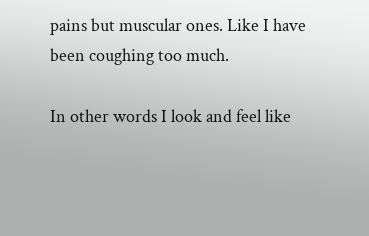pains but muscular ones. Like I have been coughing too much.

In other words I look and feel like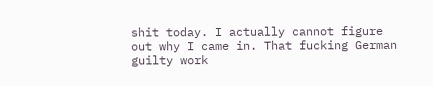shit today. I actually cannot figure out why I came in. That fucking German guilty work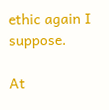ethic again I suppose.

At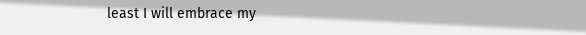least I will embrace my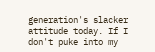generation's slacker attitude today. If I don't puke into my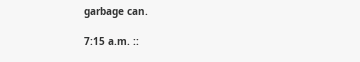garbage can.

7:15 a.m. ::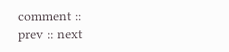comment ::
prev :: next